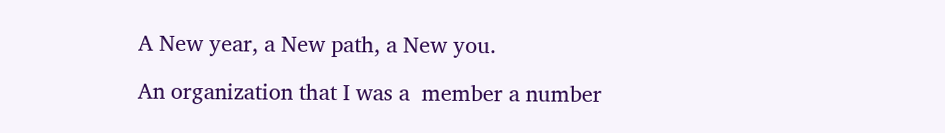A New year, a New path, a New you.

An organization that I was a  member a number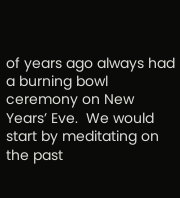of years ago always had a burning bowl ceremony on New Years’ Eve.  We would start by meditating on the past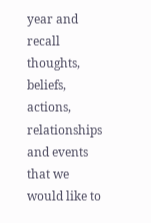year and recall thoughts, beliefs, actions, relationships and events that we would like to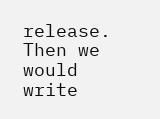release.  Then we would write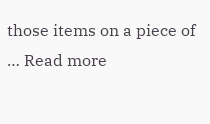those items on a piece of … Read more